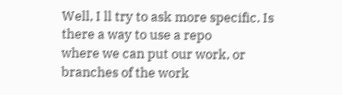Well, I ll try to ask more specific. Is there a way to use a repo
where we can put our work, or branches of the work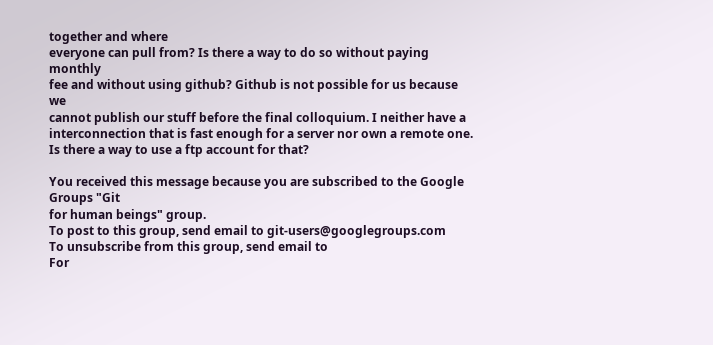together and where
everyone can pull from? Is there a way to do so without paying monthly
fee and without using github? Github is not possible for us because we
cannot publish our stuff before the final colloquium. I neither have a
interconnection that is fast enough for a server nor own a remote one.
Is there a way to use a ftp account for that?

You received this message because you are subscribed to the Google Groups "Git
for human beings" group.
To post to this group, send email to git-users@googlegroups.com
To unsubscribe from this group, send email to
For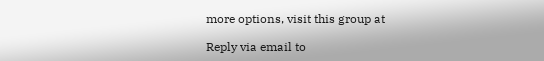more options, visit this group at

Reply via email to